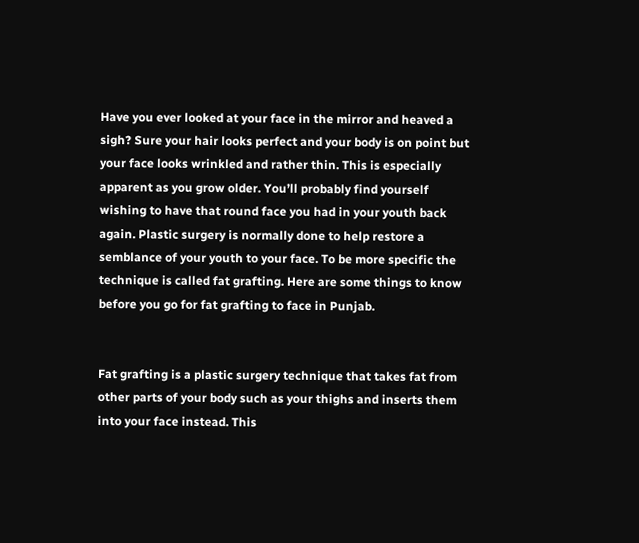Have you ever looked at your face in the mirror and heaved a sigh? Sure your hair looks perfect and your body is on point but your face looks wrinkled and rather thin. This is especially apparent as you grow older. You’ll probably find yourself wishing to have that round face you had in your youth back again. Plastic surgery is normally done to help restore a semblance of your youth to your face. To be more specific the technique is called fat grafting. Here are some things to know before you go for fat grafting to face in Punjab.


Fat grafting is a plastic surgery technique that takes fat from other parts of your body such as your thighs and inserts them into your face instead. This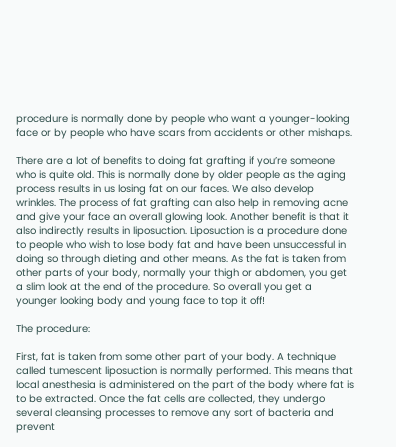procedure is normally done by people who want a younger-looking face or by people who have scars from accidents or other mishaps.

There are a lot of benefits to doing fat grafting if you’re someone who is quite old. This is normally done by older people as the aging process results in us losing fat on our faces. We also develop wrinkles. The process of fat grafting can also help in removing acne and give your face an overall glowing look. Another benefit is that it also indirectly results in liposuction. Liposuction is a procedure done to people who wish to lose body fat and have been unsuccessful in doing so through dieting and other means. As the fat is taken from other parts of your body, normally your thigh or abdomen, you get a slim look at the end of the procedure. So overall you get a younger looking body and young face to top it off!

The procedure:

First, fat is taken from some other part of your body. A technique called tumescent liposuction is normally performed. This means that local anesthesia is administered on the part of the body where fat is to be extracted. Once the fat cells are collected, they undergo several cleansing processes to remove any sort of bacteria and prevent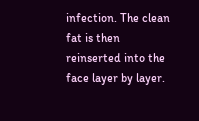infection. The clean fat is then reinserted into the face layer by layer.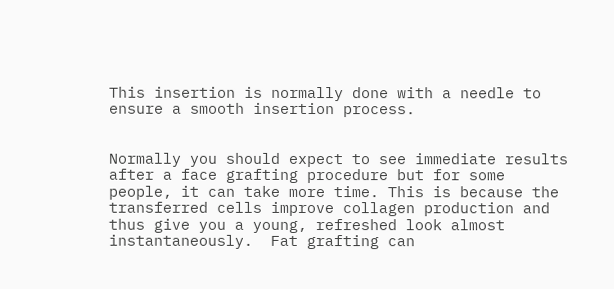This insertion is normally done with a needle to ensure a smooth insertion process.


Normally you should expect to see immediate results after a face grafting procedure but for some people, it can take more time. This is because the transferred cells improve collagen production and thus give you a young, refreshed look almost instantaneously.  Fat grafting can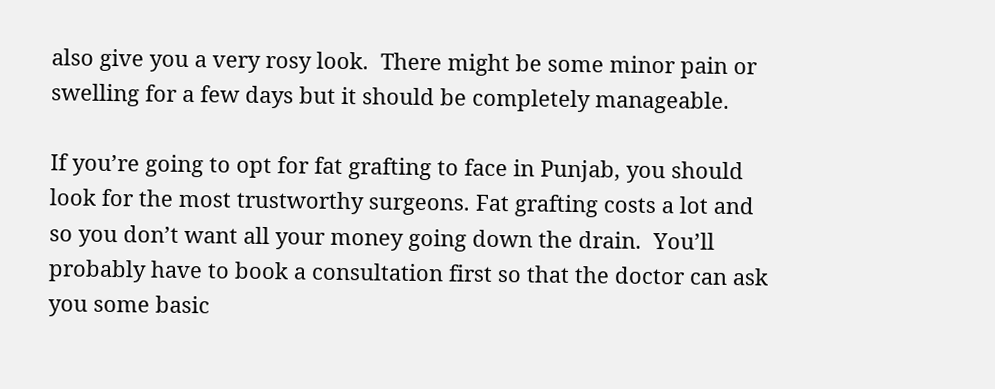also give you a very rosy look.  There might be some minor pain or swelling for a few days but it should be completely manageable.

If you’re going to opt for fat grafting to face in Punjab, you should look for the most trustworthy surgeons. Fat grafting costs a lot and so you don’t want all your money going down the drain.  You’ll probably have to book a consultation first so that the doctor can ask you some basic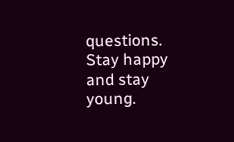questions. Stay happy and stay young.